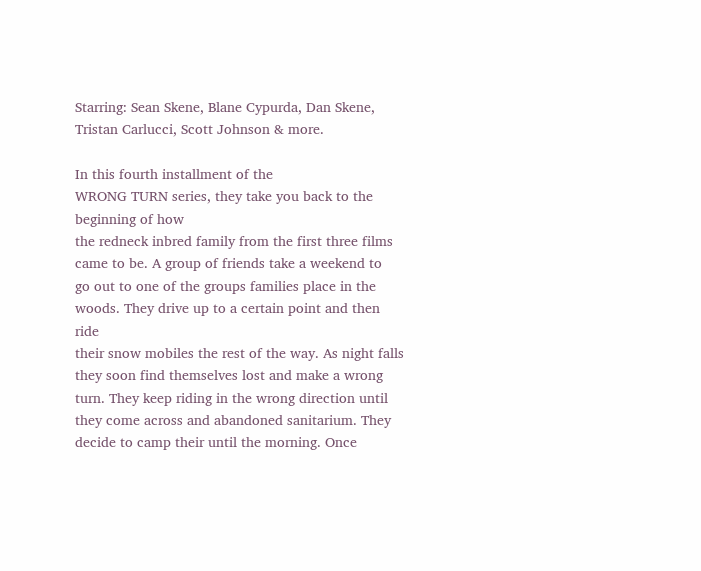Starring: Sean Skene, Blane Cypurda, Dan Skene, Tristan Carlucci, Scott Johnson & more.

In this fourth installment of the
WRONG TURN series, they take you back to the beginning of how
the redneck inbred family from the first three films came to be. A group of friends take a weekend to
go out to one of the groups families place in the woods. They drive up to a certain point and then ride
their snow mobiles the rest of the way. As night falls they soon find themselves lost and make a wrong
turn. They keep riding in the wrong direction until they come across and abandoned sanitarium. They
decide to camp their until the morning. Once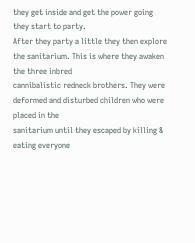they get inside and get the power going they start to party.
After they party a little they then explore the sanitarium. This is where they awaken the three inbred
cannibalistic redneck brothers. They were deformed and disturbed children who were placed in the
sanitarium until they escaped by killing & eating everyone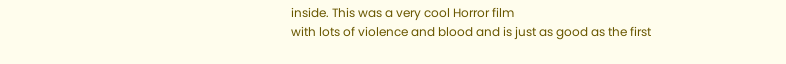inside. This was a very cool Horror film
with lots of violence and blood and is just as good as the first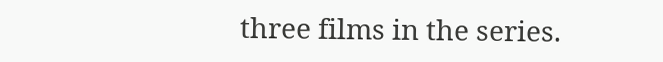three films in the series.